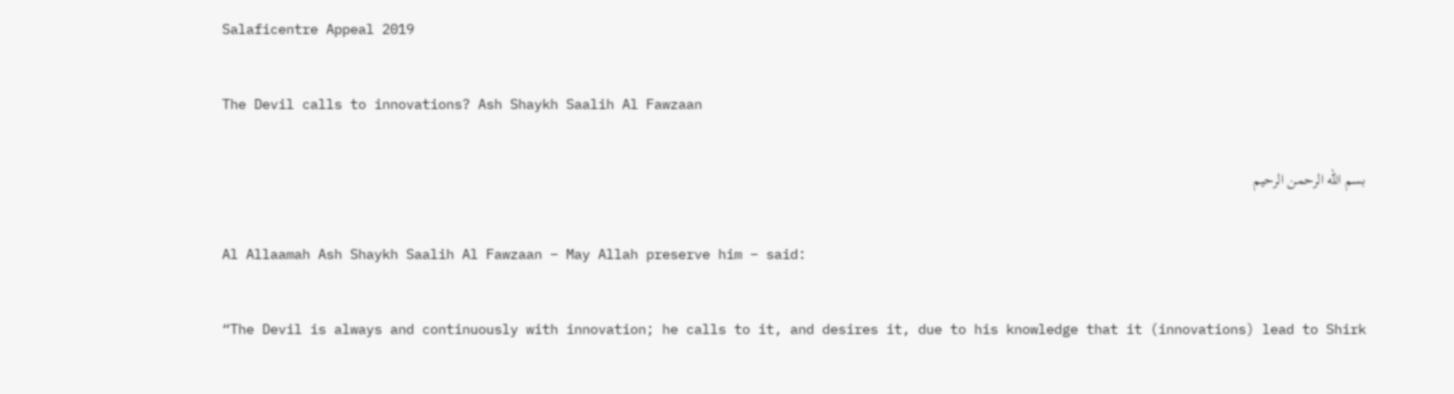Salaficentre Appeal 2019

The Devil calls to innovations? Ash Shaykh Saalih Al Fawzaan

بسم الله الرحمن الرحيم

Al Allaamah Ash Shaykh Saalih Al Fawzaan – May Allah preserve him – said:

“The Devil is always and continuously with innovation; he calls to it, and desires it, due to his knowledge that it (innovations) lead to Shirk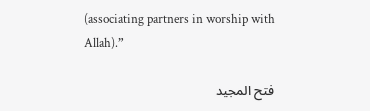(associating partners in worship with Allah).”

فتح المجيد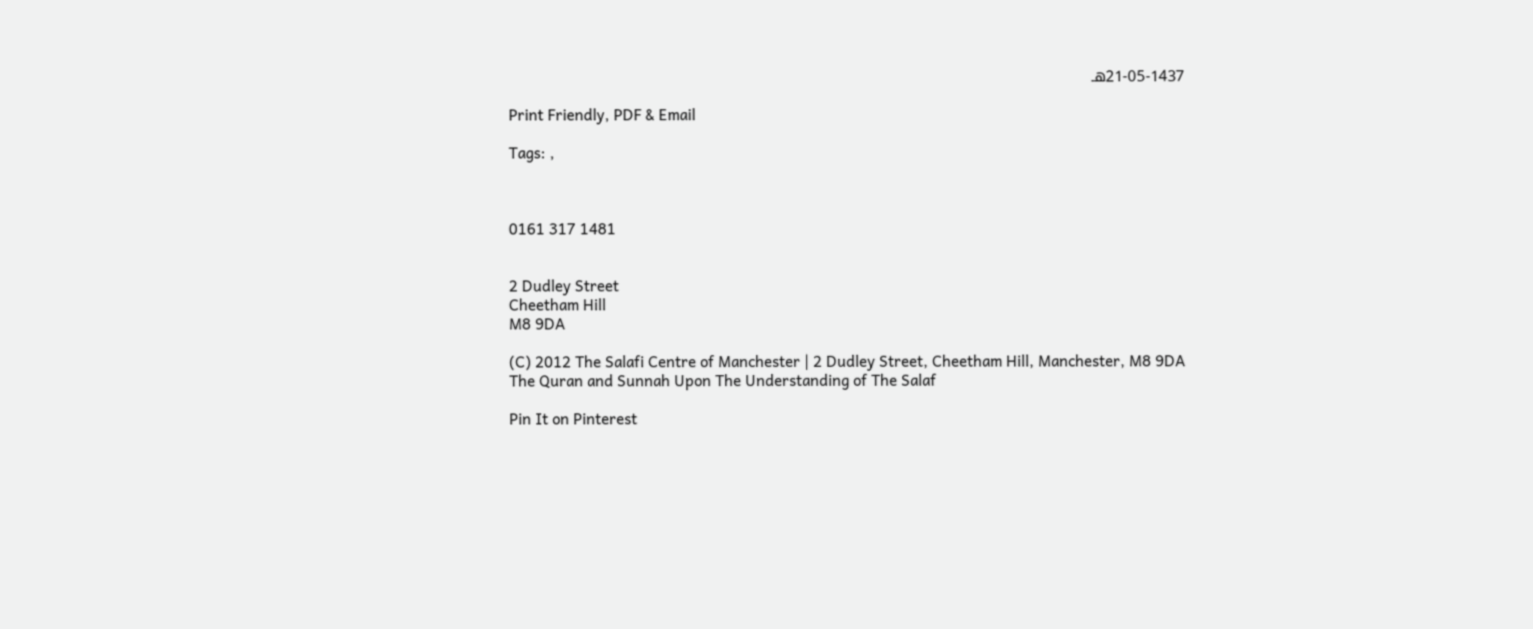21-05-1437هـ

Print Friendly, PDF & Email

Tags: ,



0161 317 1481


2 Dudley Street
Cheetham Hill
M8 9DA

(C) 2012 The Salafi Centre of Manchester | 2 Dudley Street, Cheetham Hill, Manchester, M8 9DA
The Quran and Sunnah Upon The Understanding of The Salaf

Pin It on Pinterest